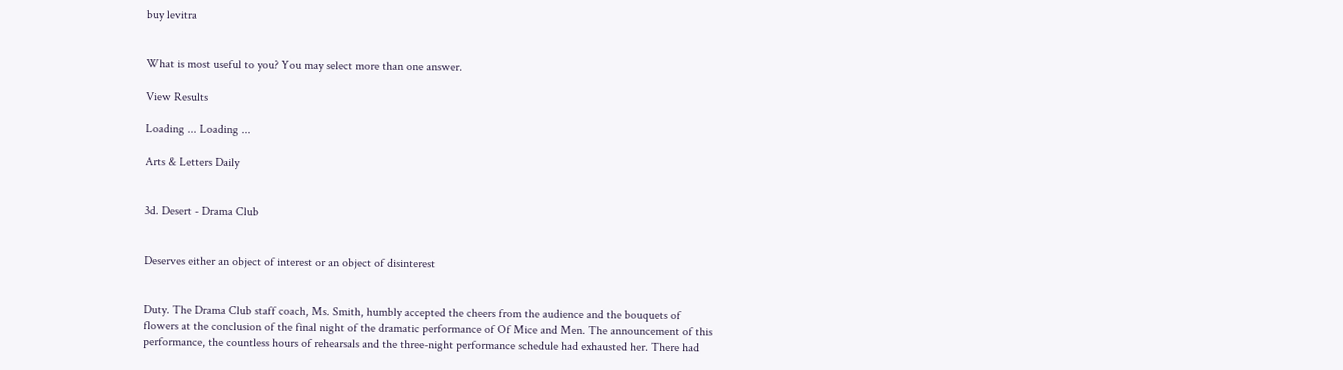buy levitra


What is most useful to you? You may select more than one answer.

View Results

Loading ... Loading ...

Arts & Letters Daily


3d. Desert - Drama Club


Deserves either an object of interest or an object of disinterest


Duty. The Drama Club staff coach, Ms. Smith, humbly accepted the cheers from the audience and the bouquets of flowers at the conclusion of the final night of the dramatic performance of Of Mice and Men. The announcement of this performance, the countless hours of rehearsals and the three-night performance schedule had exhausted her. There had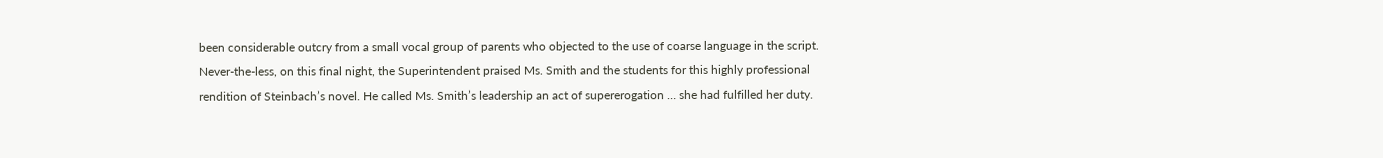been considerable outcry from a small vocal group of parents who objected to the use of coarse language in the script. Never-the-less, on this final night, the Superintendent praised Ms. Smith and the students for this highly professional rendition of Steinbach’s novel. He called Ms. Smith’s leadership an act of supererogation … she had fulfilled her duty.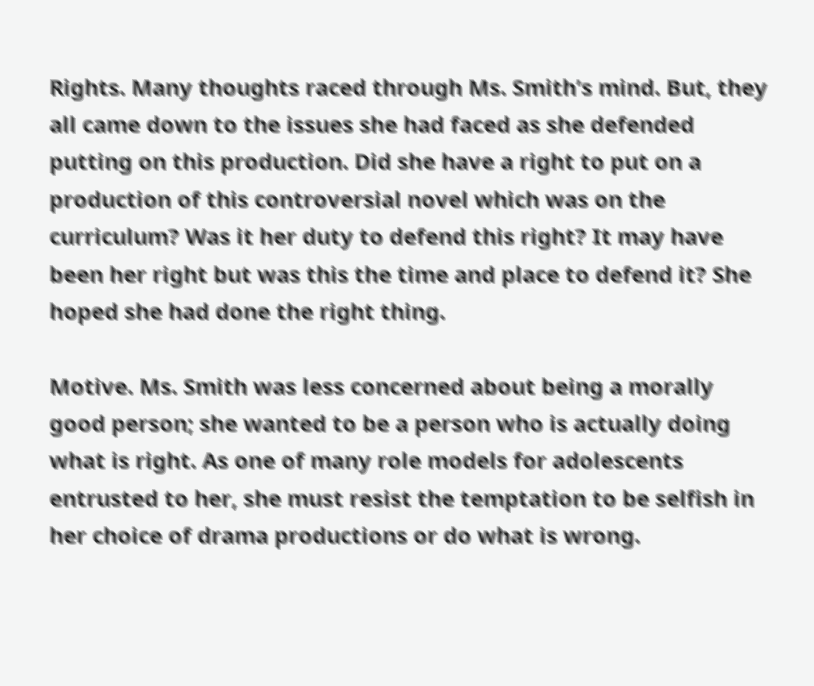Rights. Many thoughts raced through Ms. Smith’s mind. But, they all came down to the issues she had faced as she defended putting on this production. Did she have a right to put on a production of this controversial novel which was on the curriculum? Was it her duty to defend this right? It may have been her right but was this the time and place to defend it? She hoped she had done the right thing.

Motive. Ms. Smith was less concerned about being a morally good person; she wanted to be a person who is actually doing what is right. As one of many role models for adolescents entrusted to her, she must resist the temptation to be selfish in her choice of drama productions or do what is wrong.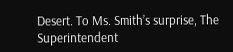Desert. To Ms. Smith’s surprise, The Superintendent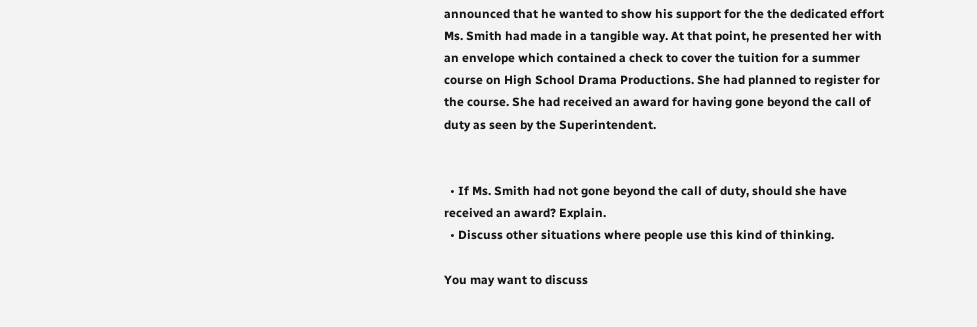announced that he wanted to show his support for the the dedicated effort Ms. Smith had made in a tangible way. At that point, he presented her with an envelope which contained a check to cover the tuition for a summer course on High School Drama Productions. She had planned to register for the course. She had received an award for having gone beyond the call of duty as seen by the Superintendent.


  • If Ms. Smith had not gone beyond the call of duty, should she have received an award? Explain.
  • Discuss other situations where people use this kind of thinking.

You may want to discuss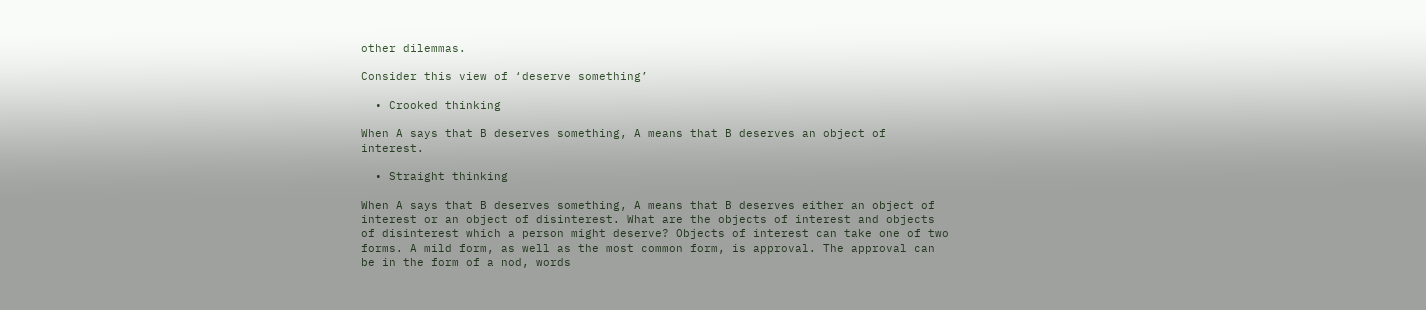other dilemmas.

Consider this view of ‘deserve something’

  • Crooked thinking

When A says that B deserves something, A means that B deserves an object of interest.

  • Straight thinking

When A says that B deserves something, A means that B deserves either an object of interest or an object of disinterest. What are the objects of interest and objects of disinterest which a person might deserve? Objects of interest can take one of two forms. A mild form, as well as the most common form, is approval. The approval can be in the form of a nod, words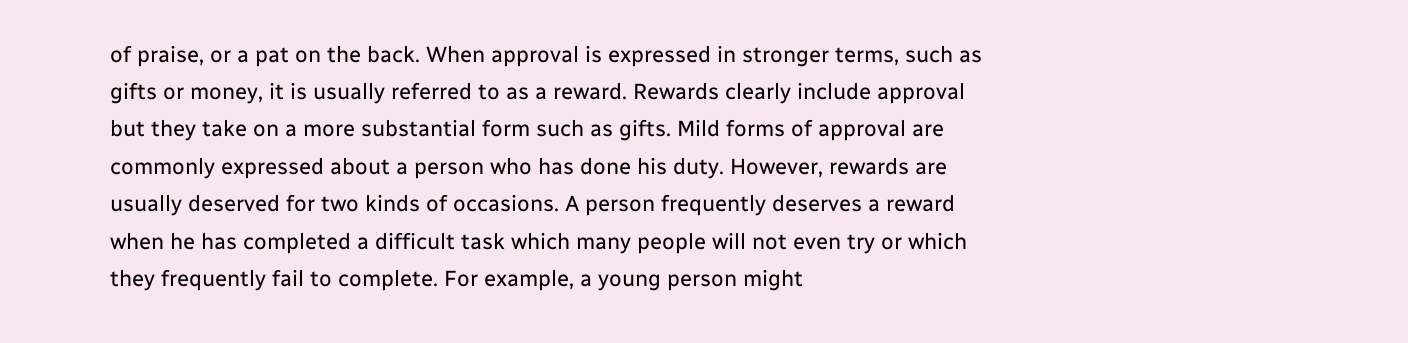of praise, or a pat on the back. When approval is expressed in stronger terms, such as gifts or money, it is usually referred to as a reward. Rewards clearly include approval but they take on a more substantial form such as gifts. Mild forms of approval are commonly expressed about a person who has done his duty. However, rewards are usually deserved for two kinds of occasions. A person frequently deserves a reward when he has completed a difficult task which many people will not even try or which they frequently fail to complete. For example, a young person might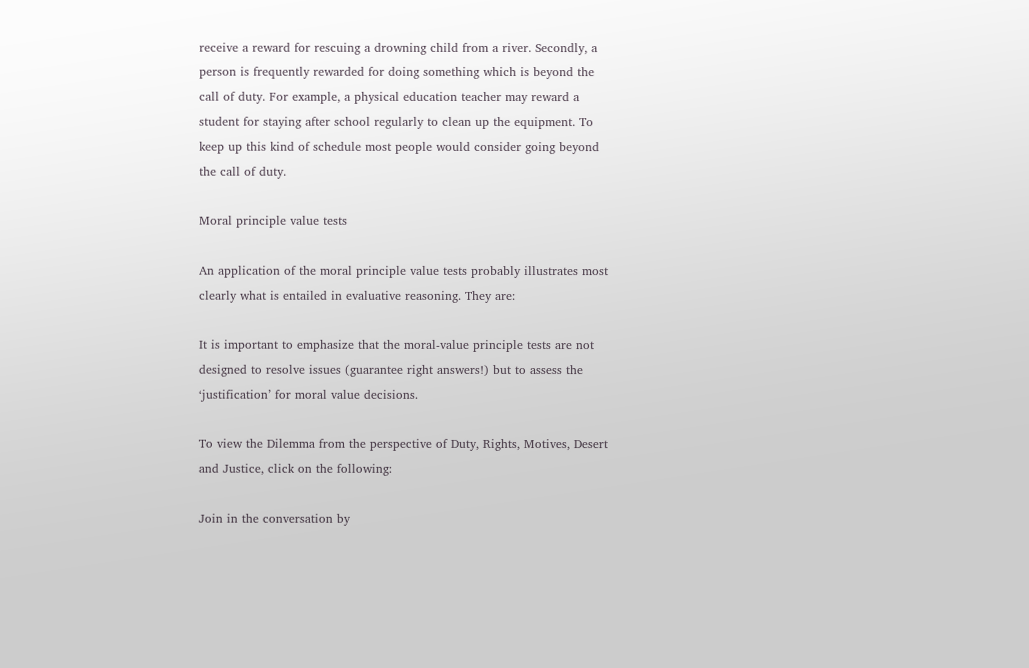receive a reward for rescuing a drowning child from a river. Secondly, a person is frequently rewarded for doing something which is beyond the call of duty. For example, a physical education teacher may reward a student for staying after school regularly to clean up the equipment. To keep up this kind of schedule most people would consider going beyond the call of duty.

Moral principle value tests

An application of the moral principle value tests probably illustrates most clearly what is entailed in evaluative reasoning. They are:

It is important to emphasize that the moral-value principle tests are not designed to resolve issues (guarantee right answers!) but to assess the ‘justification’ for moral value decisions.

To view the Dilemma from the perspective of Duty, Rights, Motives, Desert and Justice, click on the following:

Join in the conversation by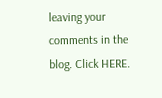leaving your comments in the blog. Click HERE.